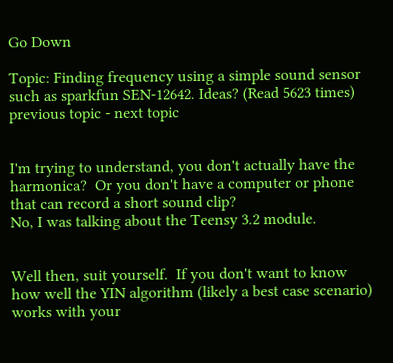Go Down

Topic: Finding frequency using a simple sound sensor such as sparkfun SEN-12642. Ideas? (Read 5623 times) previous topic - next topic


I'm trying to understand, you don't actually have the harmonica?  Or you don't have a computer or phone that can record a short sound clip?
No, I was talking about the Teensy 3.2 module.


Well then, suit yourself.  If you don't want to know how well the YIN algorithm (likely a best case scenario) works with your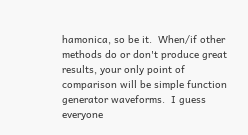hamonica, so be it.  When/if other methods do or don't produce great results, your only point of comparison will be simple function generator waveforms.  I guess everyone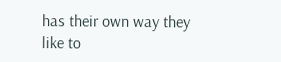has their own way they like to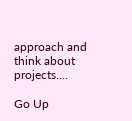approach and think about projects....

Go Up